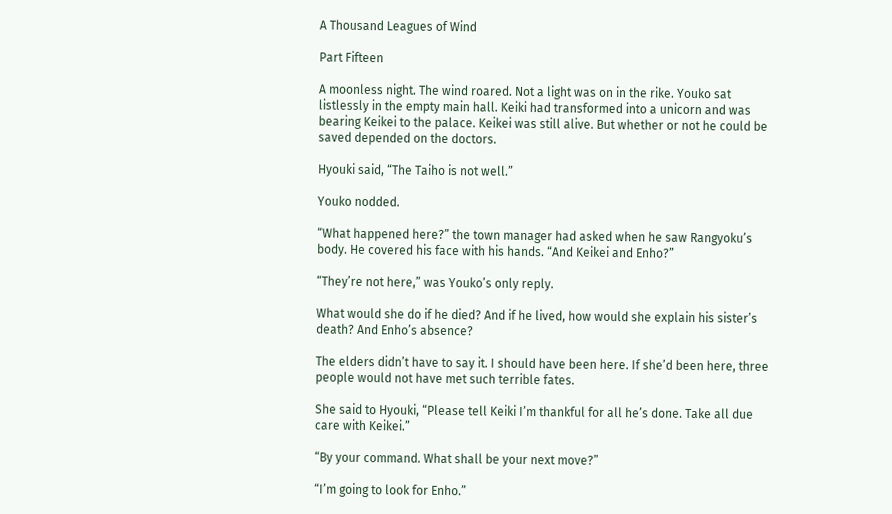A Thousand Leagues of Wind

Part Fifteen

A moonless night. The wind roared. Not a light was on in the rike. Youko sat listlessly in the empty main hall. Keiki had transformed into a unicorn and was bearing Keikei to the palace. Keikei was still alive. But whether or not he could be saved depended on the doctors.

Hyouki said, “The Taiho is not well.”

Youko nodded.

“What happened here?” the town manager had asked when he saw Rangyoku’s body. He covered his face with his hands. “And Keikei and Enho?”

“They’re not here,” was Youko’s only reply.

What would she do if he died? And if he lived, how would she explain his sister’s death? And Enho’s absence?

The elders didn’t have to say it. I should have been here. If she’d been here, three people would not have met such terrible fates.

She said to Hyouki, “Please tell Keiki I’m thankful for all he’s done. Take all due care with Keikei.”

“By your command. What shall be your next move?”

“I’m going to look for Enho.”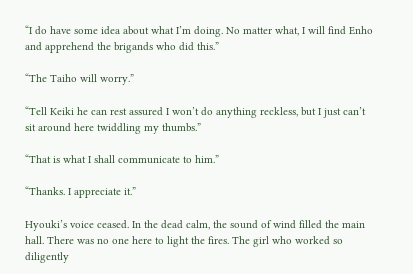“I do have some idea about what I’m doing. No matter what, I will find Enho and apprehend the brigands who did this.”

“The Taiho will worry.”

“Tell Keiki he can rest assured I won’t do anything reckless, but I just can’t sit around here twiddling my thumbs.”

“That is what I shall communicate to him.”

“Thanks. I appreciate it.”

Hyouki’s voice ceased. In the dead calm, the sound of wind filled the main hall. There was no one here to light the fires. The girl who worked so diligently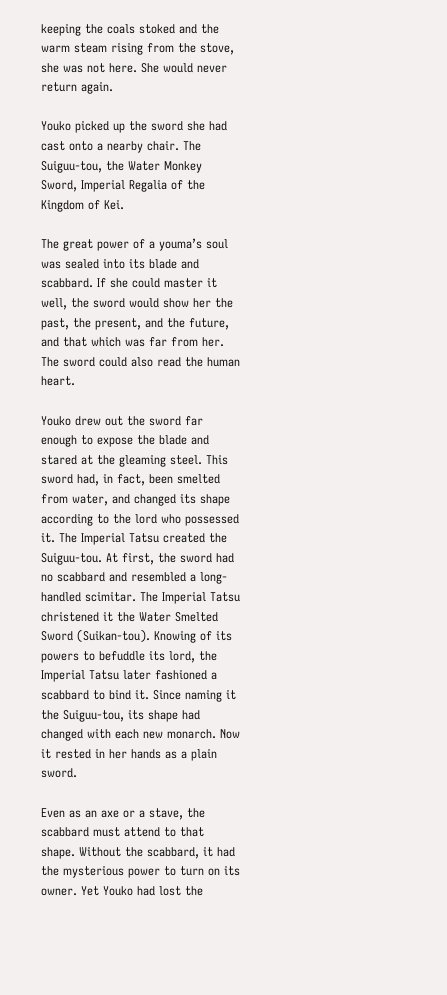keeping the coals stoked and the warm steam rising from the stove, she was not here. She would never return again.

Youko picked up the sword she had cast onto a nearby chair. The Suiguu-tou, the Water Monkey Sword, Imperial Regalia of the Kingdom of Kei.

The great power of a youma’s soul was sealed into its blade and scabbard. If she could master it well, the sword would show her the past, the present, and the future, and that which was far from her. The sword could also read the human heart.

Youko drew out the sword far enough to expose the blade and stared at the gleaming steel. This sword had, in fact, been smelted from water, and changed its shape according to the lord who possessed it. The Imperial Tatsu created the Suiguu-tou. At first, the sword had no scabbard and resembled a long-handled scimitar. The Imperial Tatsu christened it the Water Smelted Sword (Suikan-tou). Knowing of its powers to befuddle its lord, the Imperial Tatsu later fashioned a scabbard to bind it. Since naming it the Suiguu-tou, its shape had changed with each new monarch. Now it rested in her hands as a plain sword.

Even as an axe or a stave, the scabbard must attend to that shape. Without the scabbard, it had the mysterious power to turn on its owner. Yet Youko had lost the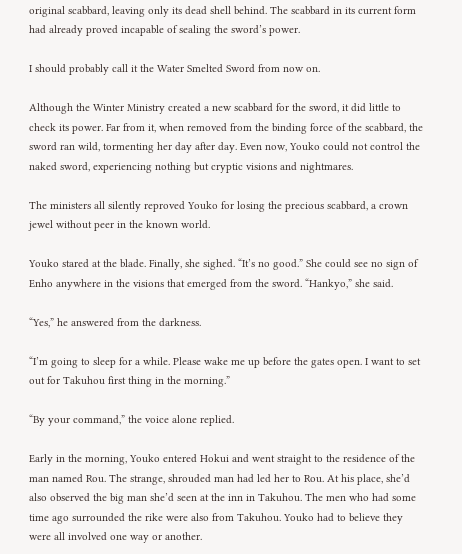original scabbard, leaving only its dead shell behind. The scabbard in its current form had already proved incapable of sealing the sword’s power.

I should probably call it the Water Smelted Sword from now on.

Although the Winter Ministry created a new scabbard for the sword, it did little to check its power. Far from it, when removed from the binding force of the scabbard, the sword ran wild, tormenting her day after day. Even now, Youko could not control the naked sword, experiencing nothing but cryptic visions and nightmares.

The ministers all silently reproved Youko for losing the precious scabbard, a crown jewel without peer in the known world.

Youko stared at the blade. Finally, she sighed. “It’s no good.” She could see no sign of Enho anywhere in the visions that emerged from the sword. “Hankyo,” she said.

“Yes,” he answered from the darkness.

“I’m going to sleep for a while. Please wake me up before the gates open. I want to set out for Takuhou first thing in the morning.”

“By your command,” the voice alone replied.

Early in the morning, Youko entered Hokui and went straight to the residence of the man named Rou. The strange, shrouded man had led her to Rou. At his place, she’d also observed the big man she’d seen at the inn in Takuhou. The men who had some time ago surrounded the rike were also from Takuhou. Youko had to believe they were all involved one way or another.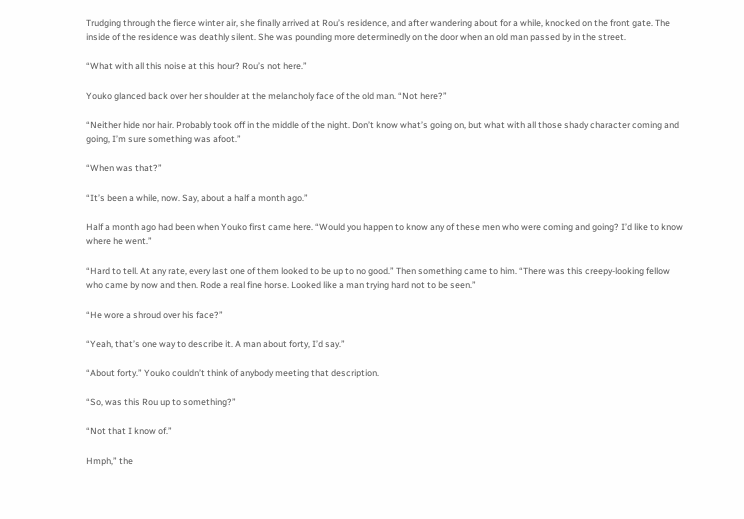Trudging through the fierce winter air, she finally arrived at Rou’s residence, and after wandering about for a while, knocked on the front gate. The inside of the residence was deathly silent. She was pounding more determinedly on the door when an old man passed by in the street.

“What with all this noise at this hour? Rou’s not here.”

Youko glanced back over her shoulder at the melancholy face of the old man. “Not here?”

“Neither hide nor hair. Probably took off in the middle of the night. Don’t know what’s going on, but what with all those shady character coming and going, I’m sure something was afoot.”

“When was that?”

“It’s been a while, now. Say, about a half a month ago.”

Half a month ago had been when Youko first came here. “Would you happen to know any of these men who were coming and going? I’d like to know where he went.”

“Hard to tell. At any rate, every last one of them looked to be up to no good.” Then something came to him. “There was this creepy-looking fellow who came by now and then. Rode a real fine horse. Looked like a man trying hard not to be seen.”

“He wore a shroud over his face?”

“Yeah, that’s one way to describe it. A man about forty, I’d say.”

“About forty.” Youko couldn’t think of anybody meeting that description.

“So, was this Rou up to something?”

“Not that I know of.”

Hmph,” the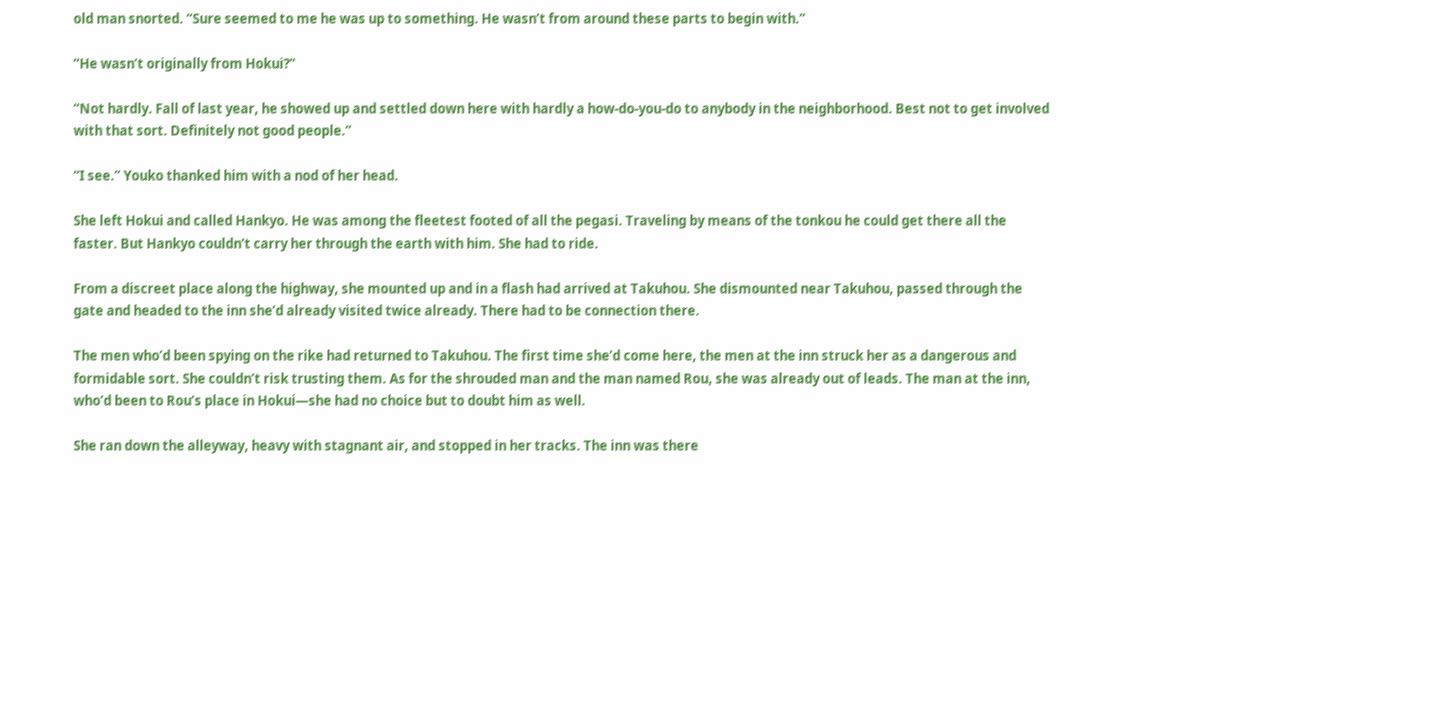old man snorted. “Sure seemed to me he was up to something. He wasn’t from around these parts to begin with.”

“He wasn’t originally from Hokui?”

“Not hardly. Fall of last year, he showed up and settled down here with hardly a how-do-you-do to anybody in the neighborhood. Best not to get involved with that sort. Definitely not good people.”

“I see.” Youko thanked him with a nod of her head.

She left Hokui and called Hankyo. He was among the fleetest footed of all the pegasi. Traveling by means of the tonkou he could get there all the faster. But Hankyo couldn’t carry her through the earth with him. She had to ride.

From a discreet place along the highway, she mounted up and in a flash had arrived at Takuhou. She dismounted near Takuhou, passed through the gate and headed to the inn she’d already visited twice already. There had to be connection there.

The men who’d been spying on the rike had returned to Takuhou. The first time she’d come here, the men at the inn struck her as a dangerous and formidable sort. She couldn’t risk trusting them. As for the shrouded man and the man named Rou, she was already out of leads. The man at the inn, who’d been to Rou’s place in Hokui—she had no choice but to doubt him as well.

She ran down the alleyway, heavy with stagnant air, and stopped in her tracks. The inn was there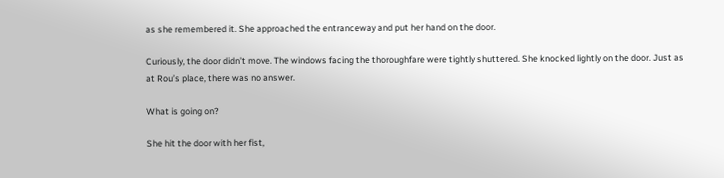as she remembered it. She approached the entranceway and put her hand on the door.

Curiously, the door didn’t move. The windows facing the thoroughfare were tightly shuttered. She knocked lightly on the door. Just as at Rou’s place, there was no answer.

What is going on?

She hit the door with her fist,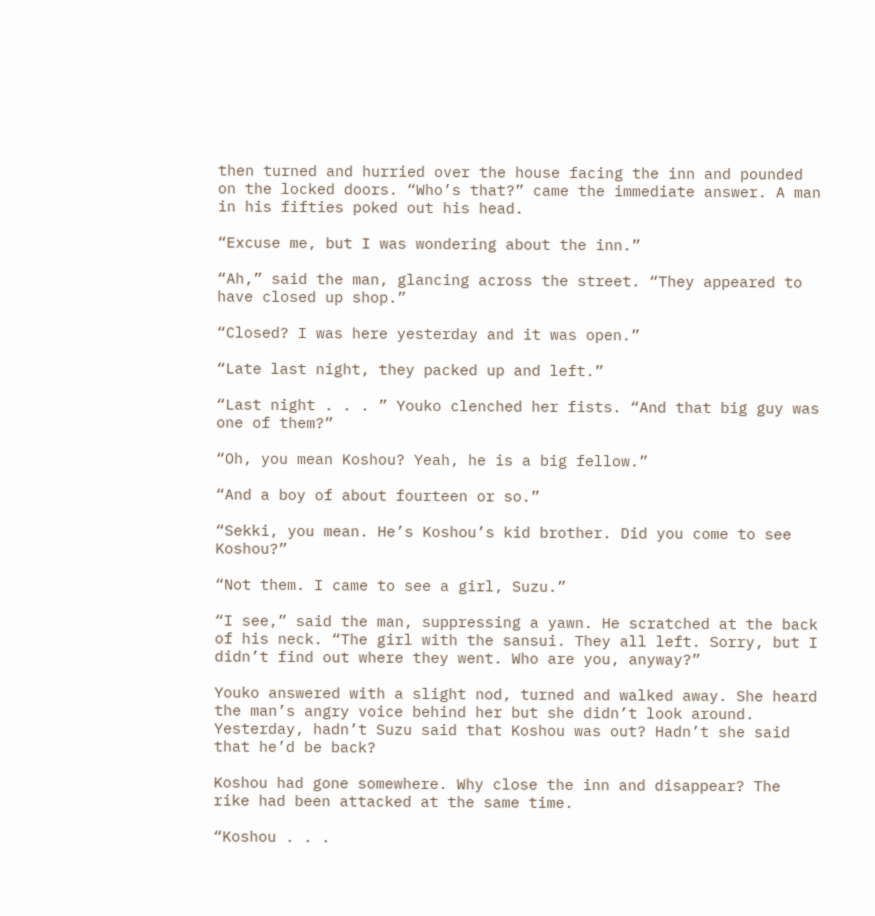then turned and hurried over the house facing the inn and pounded on the locked doors. “Who’s that?” came the immediate answer. A man in his fifties poked out his head.

“Excuse me, but I was wondering about the inn.”

“Ah,” said the man, glancing across the street. “They appeared to have closed up shop.”

“Closed? I was here yesterday and it was open.”

“Late last night, they packed up and left.”

“Last night . . . ” Youko clenched her fists. “And that big guy was one of them?”

“Oh, you mean Koshou? Yeah, he is a big fellow.”

“And a boy of about fourteen or so.”

“Sekki, you mean. He’s Koshou’s kid brother. Did you come to see Koshou?”

“Not them. I came to see a girl, Suzu.”

“I see,” said the man, suppressing a yawn. He scratched at the back of his neck. “The girl with the sansui. They all left. Sorry, but I didn’t find out where they went. Who are you, anyway?”

Youko answered with a slight nod, turned and walked away. She heard the man’s angry voice behind her but she didn’t look around. Yesterday, hadn’t Suzu said that Koshou was out? Hadn’t she said that he’d be back?

Koshou had gone somewhere. Why close the inn and disappear? The rike had been attacked at the same time.

“Koshou . . .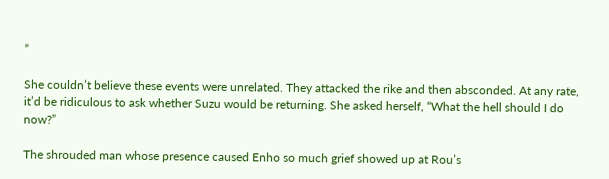”

She couldn’t believe these events were unrelated. They attacked the rike and then absconded. At any rate, it’d be ridiculous to ask whether Suzu would be returning. She asked herself, “What the hell should I do now?”

The shrouded man whose presence caused Enho so much grief showed up at Rou’s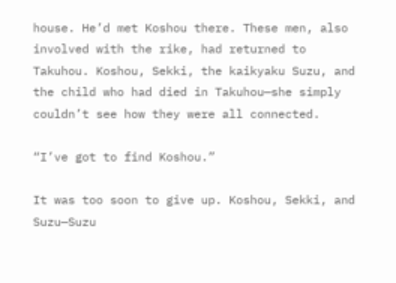house. He’d met Koshou there. These men, also involved with the rike, had returned to Takuhou. Koshou, Sekki, the kaikyaku Suzu, and the child who had died in Takuhou—she simply couldn’t see how they were all connected.

“I’ve got to find Koshou.”

It was too soon to give up. Koshou, Sekki, and Suzu—Suzu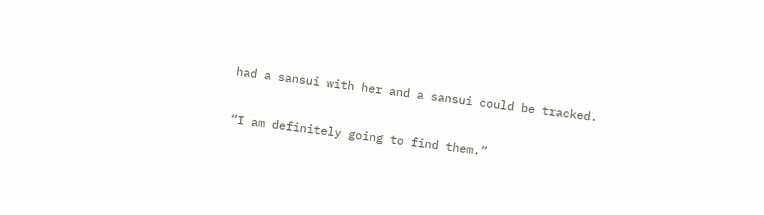had a sansui with her and a sansui could be tracked.

“I am definitely going to find them.”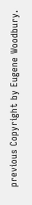previous Copyright by Eugene Woodbury.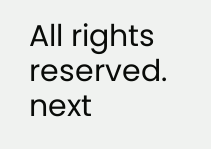All rights reserved. next